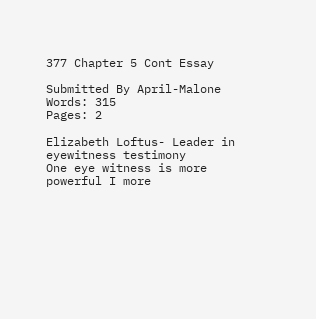377 Chapter 5 Cont Essay

Submitted By April-Malone
Words: 315
Pages: 2

Elizabeth Loftus- Leader in eyewitness testimony
One eye witness is more powerful I more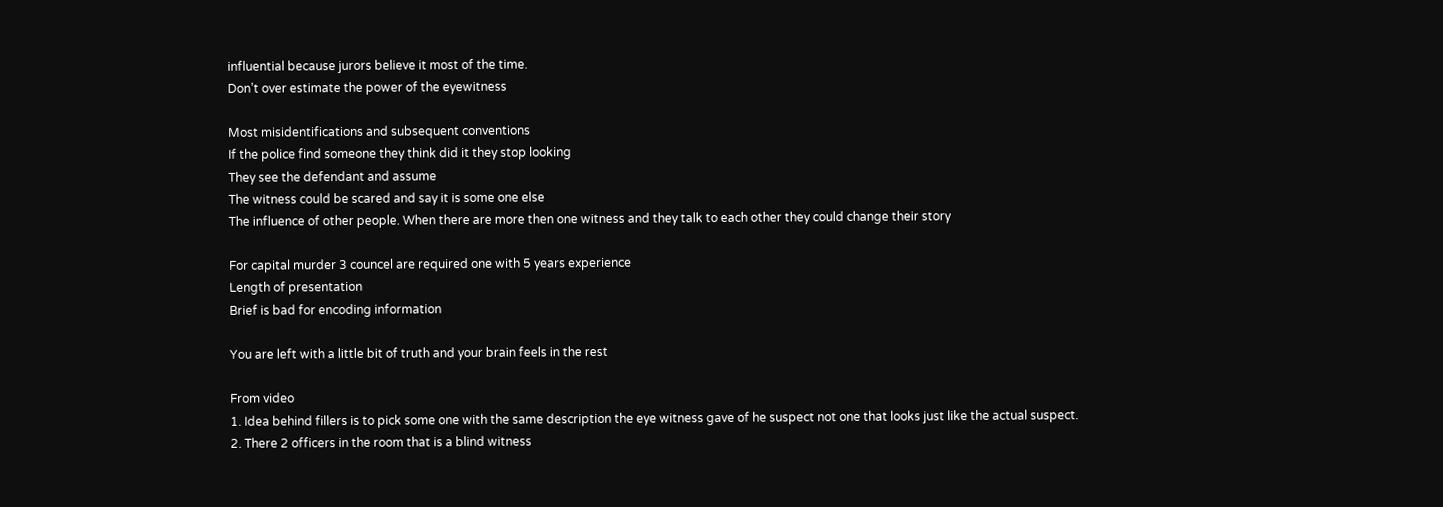influential because jurors believe it most of the time.
Don’t over estimate the power of the eyewitness

Most misidentifications and subsequent conventions
If the police find someone they think did it they stop looking
They see the defendant and assume
The witness could be scared and say it is some one else
The influence of other people. When there are more then one witness and they talk to each other they could change their story

For capital murder 3 councel are required one with 5 years experience
Length of presentation
Brief is bad for encoding information

You are left with a little bit of truth and your brain feels in the rest

From video
1. Idea behind fillers is to pick some one with the same description the eye witness gave of he suspect not one that looks just like the actual suspect.
2. There 2 officers in the room that is a blind witness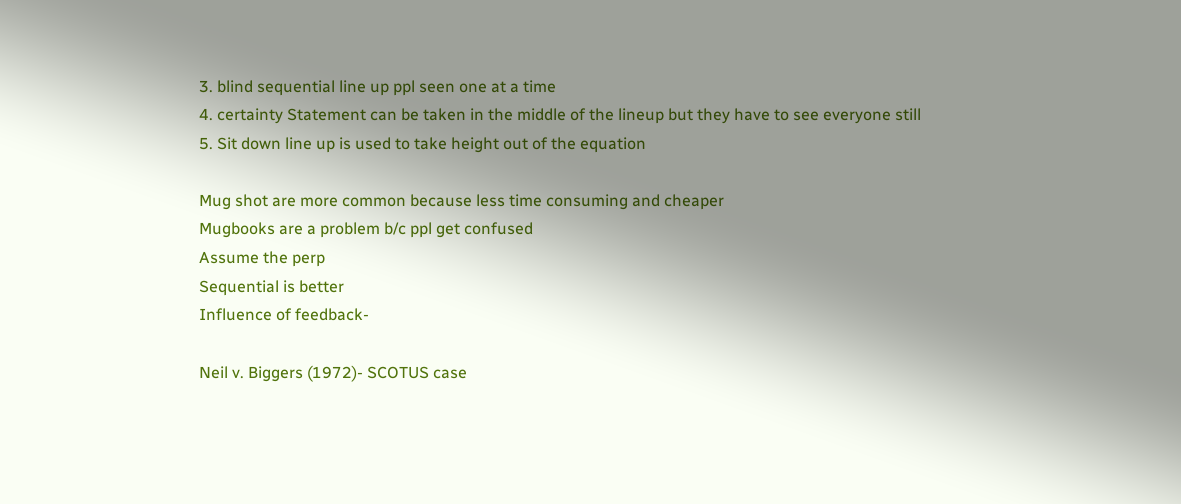3. blind sequential line up ppl seen one at a time
4. certainty Statement can be taken in the middle of the lineup but they have to see everyone still
5. Sit down line up is used to take height out of the equation

Mug shot are more common because less time consuming and cheaper
Mugbooks are a problem b/c ppl get confused
Assume the perp
Sequential is better
Influence of feedback-

Neil v. Biggers (1972)- SCOTUS case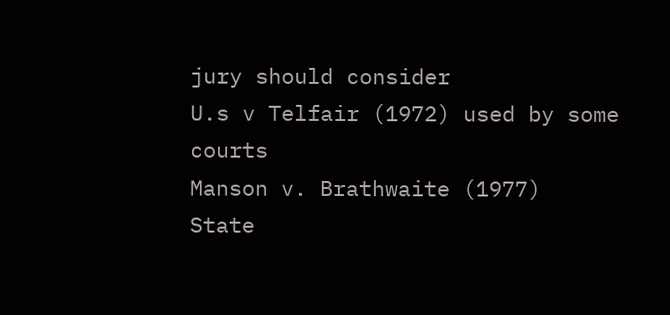jury should consider
U.s v Telfair (1972) used by some courts
Manson v. Brathwaite (1977)
State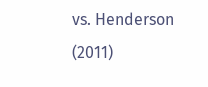vs. Henderson (2011)